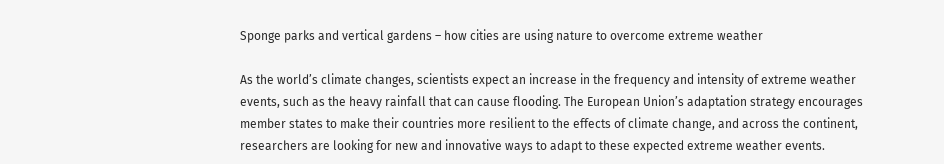Sponge parks and vertical gardens – how cities are using nature to overcome extreme weather

As the world’s climate changes, scientists expect an increase in the frequency and intensity of extreme weather events, such as the heavy rainfall that can cause flooding. The European Union’s adaptation strategy encourages member states to make their countries more resilient to the effects of climate change, and across the continent, researchers are looking for new and innovative ways to adapt to these expected extreme weather events.